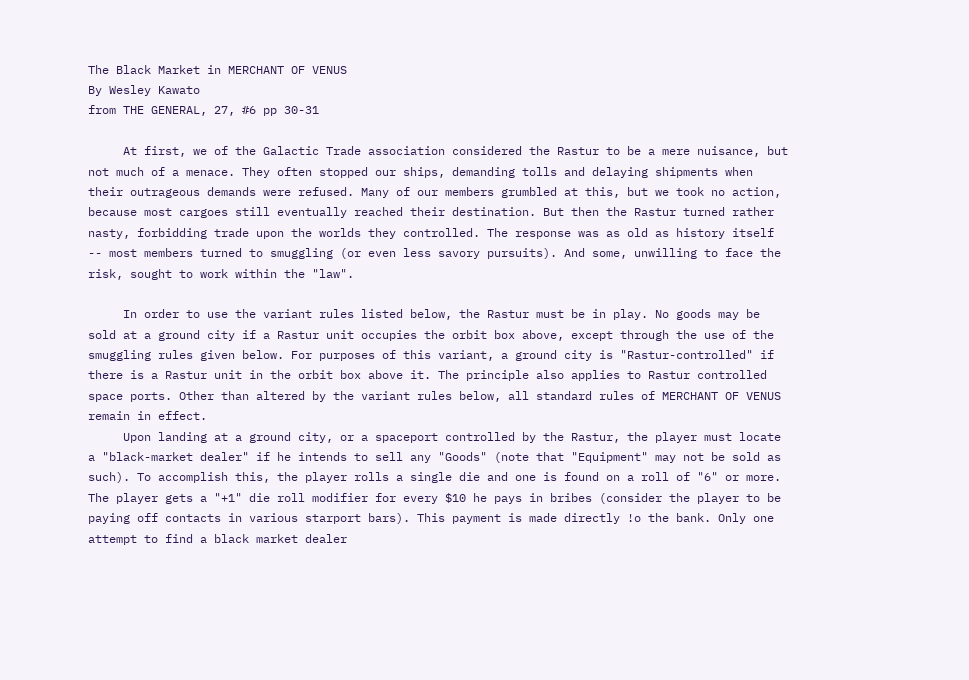The Black Market in MERCHANT OF VENUS
By Wesley Kawato
from THE GENERAL, 27, #6 pp 30-31

     At first, we of the Galactic Trade association considered the Rastur to be a mere nuisance, but not much of a menace. They often stopped our ships, demanding tolls and delaying shipments when their outrageous demands were refused. Many of our members grumbled at this, but we took no action, because most cargoes still eventually reached their destination. But then the Rastur turned rather nasty, forbidding trade upon the worlds they controlled. The response was as old as history itself -- most members turned to smuggling (or even less savory pursuits). And some, unwilling to face the risk, sought to work within the "law".

     In order to use the variant rules listed below, the Rastur must be in play. No goods may be sold at a ground city if a Rastur unit occupies the orbit box above, except through the use of the smuggling rules given below. For purposes of this variant, a ground city is "Rastur-controlled" if there is a Rastur unit in the orbit box above it. The principle also applies to Rastur controlled space ports. Other than altered by the variant rules below, all standard rules of MERCHANT OF VENUS remain in effect.
     Upon landing at a ground city, or a spaceport controlled by the Rastur, the player must locate a "black-market dealer" if he intends to sell any "Goods" (note that "Equipment" may not be sold as such). To accomplish this, the player rolls a single die and one is found on a roll of "6" or more. The player gets a "+1" die roll modifier for every $10 he pays in bribes (consider the player to be paying off contacts in various starport bars). This payment is made directly !o the bank. Only one attempt to find a black market dealer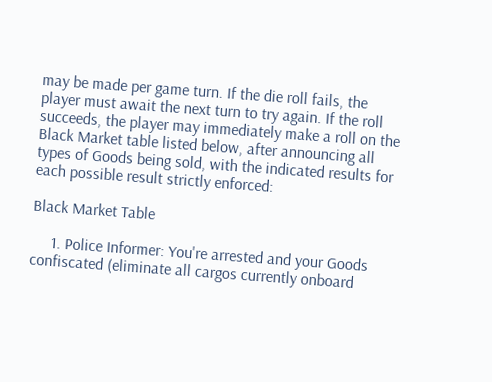may be made per game turn. If the die roll fails, the player must await the next turn to try again. If the roll succeeds, the player may immediately make a roll on the Black Market table listed below, after announcing all types of Goods being sold, with the indicated results for each possible result strictly enforced:

Black Market Table

     1. Police Informer: You're arrested and your Goods confiscated (eliminate all cargos currently onboard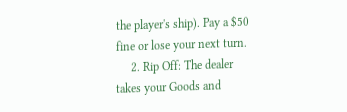the player's ship). Pay a $50 fine or lose your next turn.
     2. Rip Off: The dealer takes your Goods and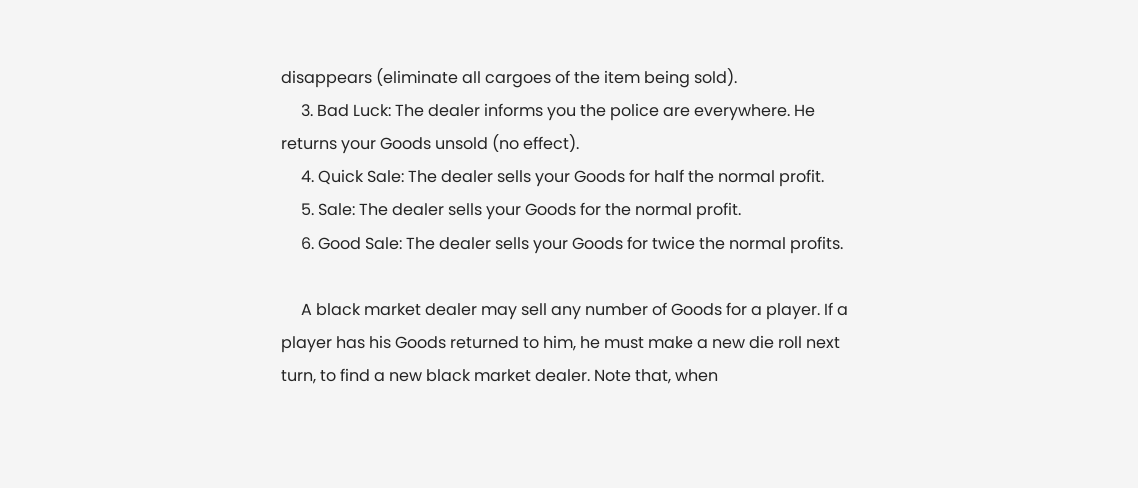disappears (eliminate all cargoes of the item being sold).
     3. Bad Luck: The dealer informs you the police are everywhere. He returns your Goods unsold (no effect).
     4. Quick Sale: The dealer sells your Goods for half the normal profit.
     5. Sale: The dealer sells your Goods for the normal profit.
     6. Good Sale: The dealer sells your Goods for twice the normal profits.

     A black market dealer may sell any number of Goods for a player. If a player has his Goods returned to him, he must make a new die roll next turn, to find a new black market dealer. Note that, when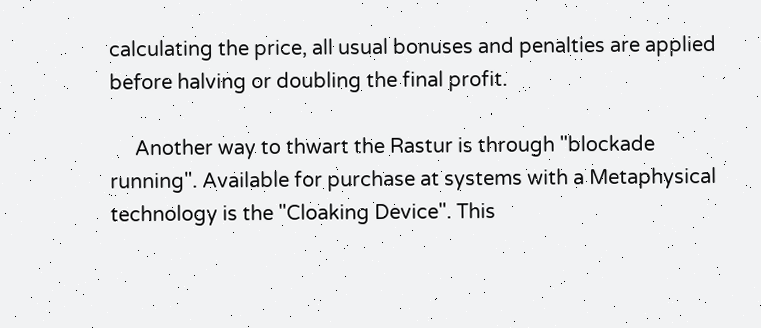calculating the price, all usual bonuses and penalties are applied before halving or doubling the final profit.

     Another way to thwart the Rastur is through "blockade running". Available for purchase at systems with a Metaphysical technology is the "Cloaking Device". This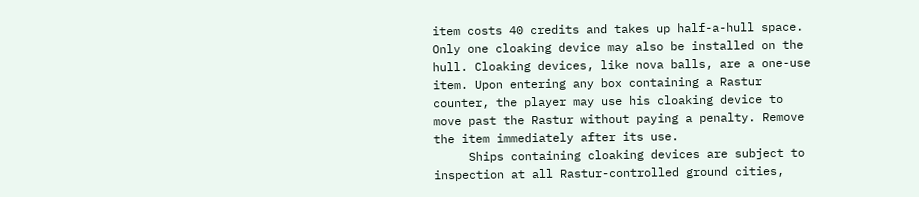item costs 40 credits and takes up half-a-hull space. Only one cloaking device may also be installed on the hull. Cloaking devices, like nova balls, are a one-use item. Upon entering any box containing a Rastur counter, the player may use his cloaking device to move past the Rastur without paying a penalty. Remove the item immediately after its use.
     Ships containing cloaking devices are subject to inspection at all Rastur-controlled ground cities,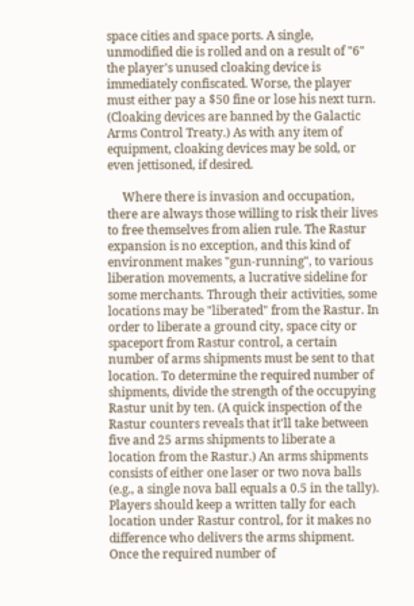space cities and space ports. A single, unmodified die is rolled and on a result of "6" the player's unused cloaking device is immediately confiscated. Worse, the player must either pay a $50 fine or lose his next turn. (Cloaking devices are banned by the Galactic Arms Control Treaty.) As with any item of equipment, cloaking devices may be sold, or even jettisoned, if desired.

     Where there is invasion and occupation, there are always those willing to risk their lives to free themselves from alien rule. The Rastur expansion is no exception, and this kind of environment makes "gun-running", to various liberation movements, a lucrative sideline for some merchants. Through their activities, some locations may be "liberated" from the Rastur. In order to liberate a ground city, space city or spaceport from Rastur control, a certain number of arms shipments must be sent to that location. To determine the required number of shipments, divide the strength of the occupying Rastur unit by ten. (A quick inspection of the Rastur counters reveals that it'll take between five and 25 arms shipments to liberate a location from the Rastur.) An arms shipments consists of either one laser or two nova balls (e.g., a single nova ball equals a 0.5 in the tally). Players should keep a written tally for each location under Rastur control, for it makes no difference who delivers the arms shipment. Once the required number of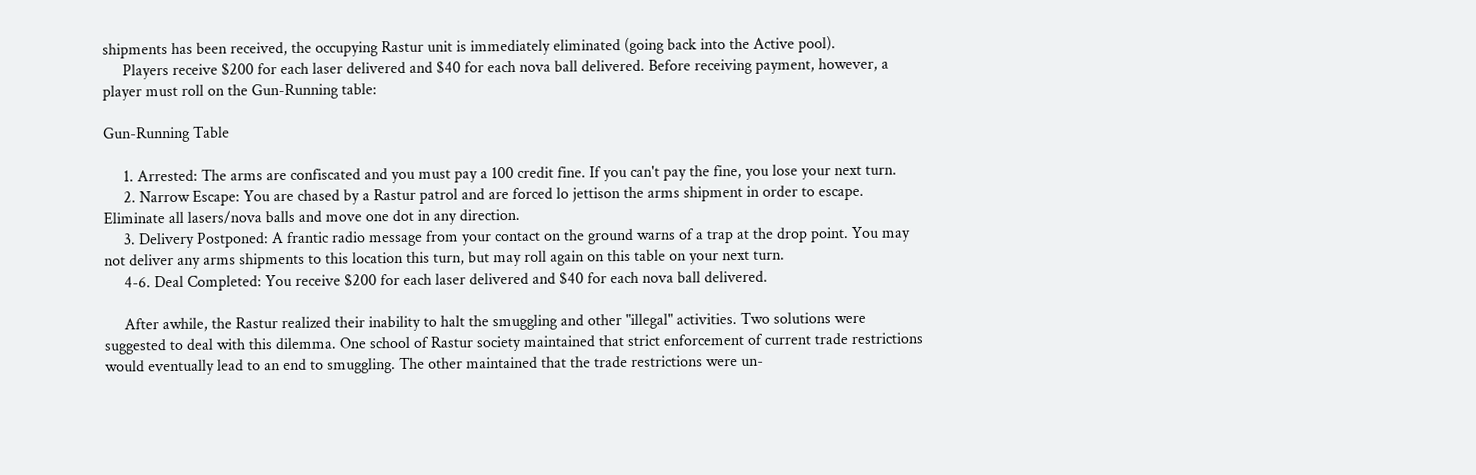shipments has been received, the occupying Rastur unit is immediately eliminated (going back into the Active pool).
     Players receive $200 for each laser delivered and $40 for each nova ball delivered. Before receiving payment, however, a player must roll on the Gun-Running table:

Gun-Running Table

     1. Arrested: The arms are confiscated and you must pay a 100 credit fine. If you can't pay the fine, you lose your next turn.
     2. Narrow Escape: You are chased by a Rastur patrol and are forced lo jettison the arms shipment in order to escape. Eliminate all lasers/nova balls and move one dot in any direction.
     3. Delivery Postponed: A frantic radio message from your contact on the ground warns of a trap at the drop point. You may not deliver any arms shipments to this location this turn, but may roll again on this table on your next turn.
     4-6. Deal Completed: You receive $200 for each laser delivered and $40 for each nova ball delivered.

     After awhile, the Rastur realized their inability to halt the smuggling and other "illegal" activities. Two solutions were suggested to deal with this dilemma. One school of Rastur society maintained that strict enforcement of current trade restrictions would eventually lead to an end to smuggling. The other maintained that the trade restrictions were un-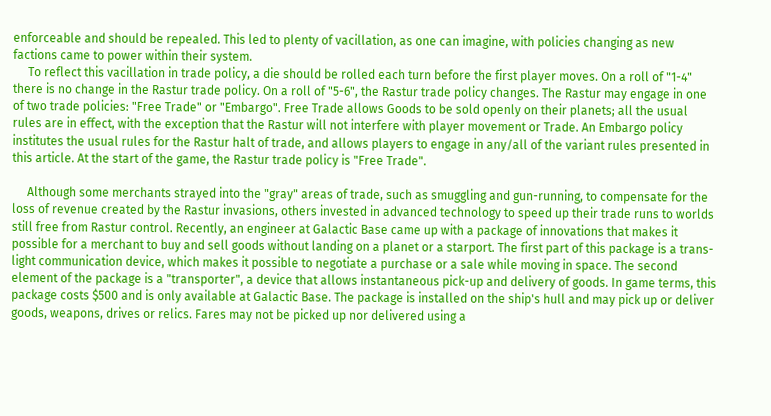enforceable and should be repealed. This led to plenty of vacillation, as one can imagine, with policies changing as new factions came to power within their system.
     To reflect this vacillation in trade policy, a die should be rolled each turn before the first player moves. On a roll of "1-4" there is no change in the Rastur trade policy. On a roll of "5-6", the Rastur trade policy changes. The Rastur may engage in one of two trade policies: "Free Trade" or "Embargo". Free Trade allows Goods to be sold openly on their planets; all the usual rules are in effect, with the exception that the Rastur will not interfere with player movement or Trade. An Embargo policy institutes the usual rules for the Rastur halt of trade, and allows players to engage in any/all of the variant rules presented in this article. At the start of the game, the Rastur trade policy is "Free Trade".

     Although some merchants strayed into the "gray" areas of trade, such as smuggling and gun-running, to compensate for the loss of revenue created by the Rastur invasions, others invested in advanced technology to speed up their trade runs to worlds still free from Rastur control. Recently, an engineer at Galactic Base came up with a package of innovations that makes it possible for a merchant to buy and sell goods without landing on a planet or a starport. The first part of this package is a trans-light communication device, which makes it possible to negotiate a purchase or a sale while moving in space. The second element of the package is a "transporter", a device that allows instantaneous pick-up and delivery of goods. In game terms, this package costs $500 and is only available at Galactic Base. The package is installed on the ship's hull and may pick up or deliver goods, weapons, drives or relics. Fares may not be picked up nor delivered using a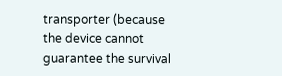transporter (because the device cannot guarantee the survival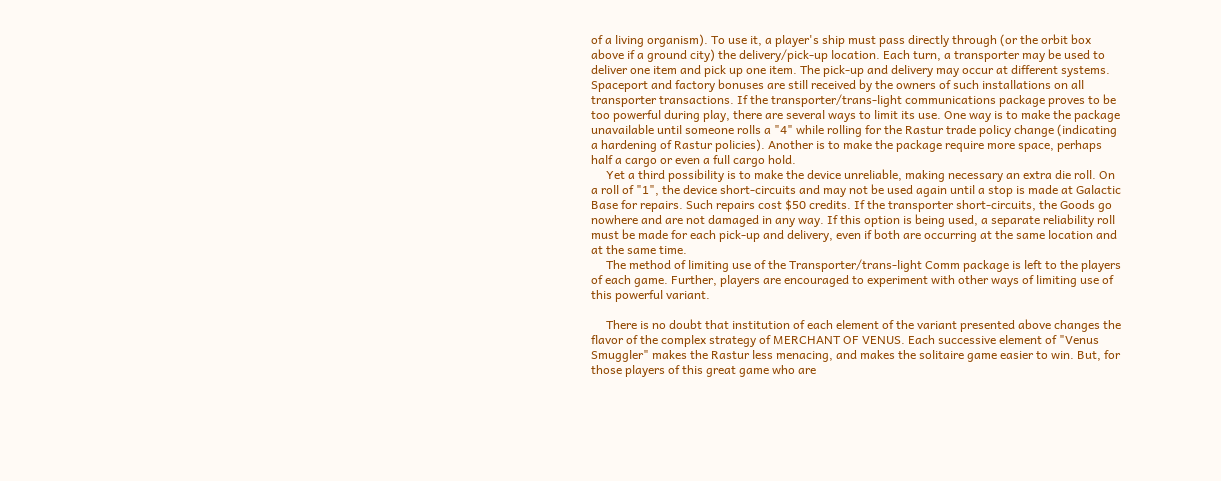of a living organism). To use it, a player's ship must pass directly through (or the orbit box above if a ground city) the delivery/pick-up location. Each turn, a transporter may be used to deliver one item and pick up one item. The pick-up and delivery may occur at different systems. Spaceport and factory bonuses are still received by the owners of such installations on all transporter transactions. If the transporter/trans-light communications package proves to be too powerful during play, there are several ways to limit its use. One way is to make the package unavailable until someone rolls a "4" while rolling for the Rastur trade policy change (indicating a hardening of Rastur policies). Another is to make the package require more space, perhaps half a cargo or even a full cargo hold.
     Yet a third possibility is to make the device unreliable, making necessary an extra die roll. On a roll of "1", the device short-circuits and may not be used again until a stop is made at Galactic Base for repairs. Such repairs cost $50 credits. If the transporter short-circuits, the Goods go nowhere and are not damaged in any way. If this option is being used, a separate reliability roll must be made for each pick-up and delivery, even if both are occurring at the same location and at the same time.
     The method of limiting use of the Transporter/trans-light Comm package is left to the players of each game. Further, players are encouraged to experiment with other ways of limiting use of this powerful variant.

     There is no doubt that institution of each element of the variant presented above changes the flavor of the complex strategy of MERCHANT OF VENUS. Each successive element of "Venus Smuggler" makes the Rastur less menacing, and makes the solitaire game easier to win. But, for those players of this great game who are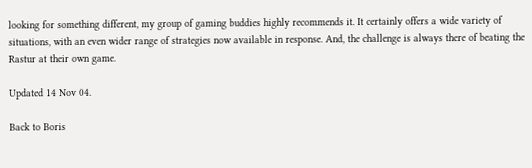looking for something different, my group of gaming buddies highly recommends it. It certainly offers a wide variety of situations, with an even wider range of strategies now available in response. And, the challenge is always there of beating the Rastur at their own game.

Updated 14 Nov 04.

Back to Boris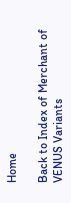Home

Back to Index of Merchant of VENUS Variants